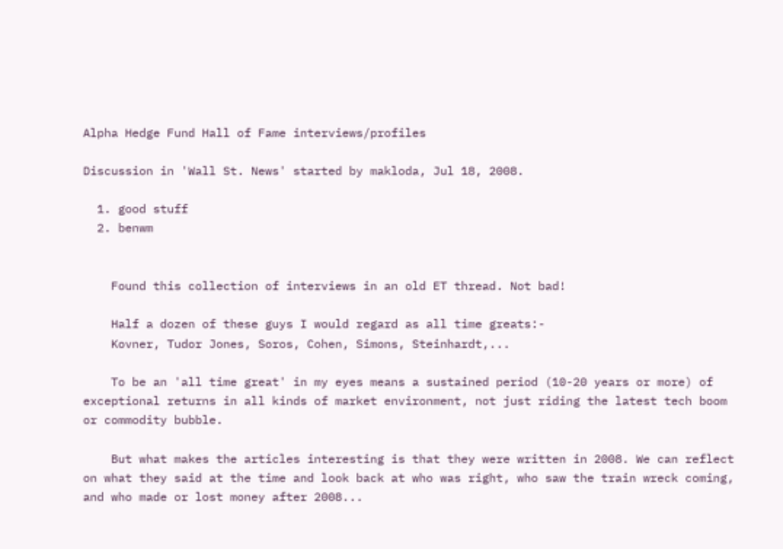Alpha Hedge Fund Hall of Fame interviews/profiles

Discussion in 'Wall St. News' started by makloda, Jul 18, 2008.

  1. good stuff
  2. benwm


    Found this collection of interviews in an old ET thread. Not bad!

    Half a dozen of these guys I would regard as all time greats:-
    Kovner, Tudor Jones, Soros, Cohen, Simons, Steinhardt,...

    To be an 'all time great' in my eyes means a sustained period (10-20 years or more) of exceptional returns in all kinds of market environment, not just riding the latest tech boom or commodity bubble.

    But what makes the articles interesting is that they were written in 2008. We can reflect on what they said at the time and look back at who was right, who saw the train wreck coming, and who made or lost money after 2008...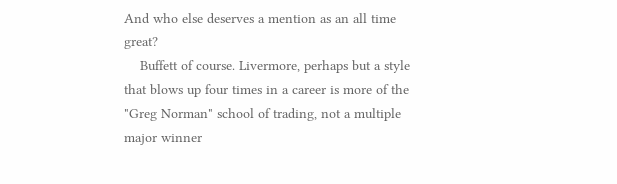And who else deserves a mention as an all time great?
    Buffett of course. Livermore, perhaps but a style that blows up four times in a career is more of the "Greg Norman" school of trading, not a multiple major winner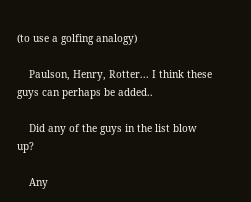(to use a golfing analogy)

    Paulson, Henry, Rotter... I think these guys can perhaps be added..

    Did any of the guys in the list blow up?

    Any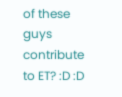of these guys contribute to ET? :D :D